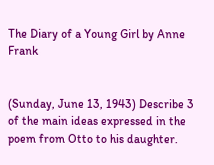The Diary of a Young Girl by Anne Frank


(Sunday, June 13, 1943) Describe 3 of the main ideas expressed in the poem from Otto to his daughter.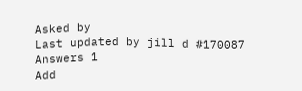Asked by
Last updated by jill d #170087
Answers 1
Add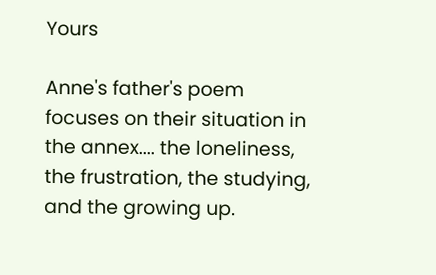Yours

Anne's father's poem focuses on their situation in the annex.... the loneliness, the frustration, the studying, and the growing up.